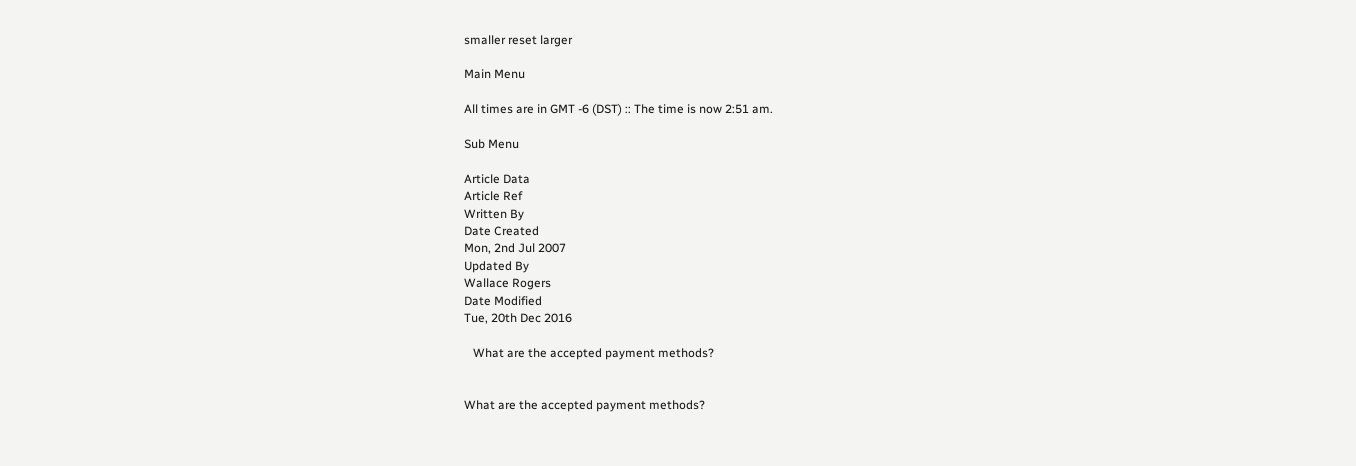smaller reset larger

Main Menu

All times are in GMT -6 (DST) :: The time is now 2:51 am.

Sub Menu

Article Data
Article Ref
Written By
Date Created
Mon, 2nd Jul 2007
Updated By
Wallace Rogers
Date Modified
Tue, 20th Dec 2016

   What are the accepted payment methods?


What are the accepted payment methods?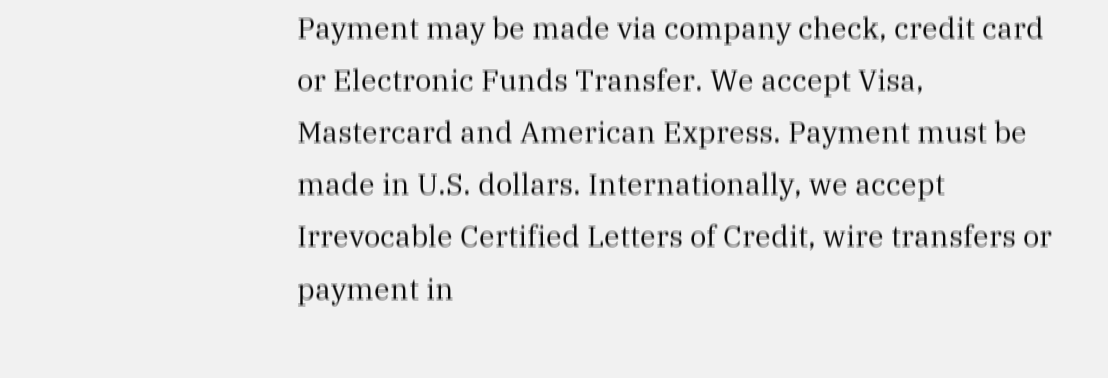Payment may be made via company check, credit card or Electronic Funds Transfer. We accept Visa, Mastercard and American Express. Payment must be made in U.S. dollars. Internationally, we accept Irrevocable Certified Letters of Credit, wire transfers or payment in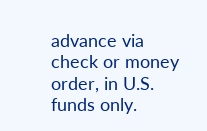advance via check or money order, in U.S. funds only.